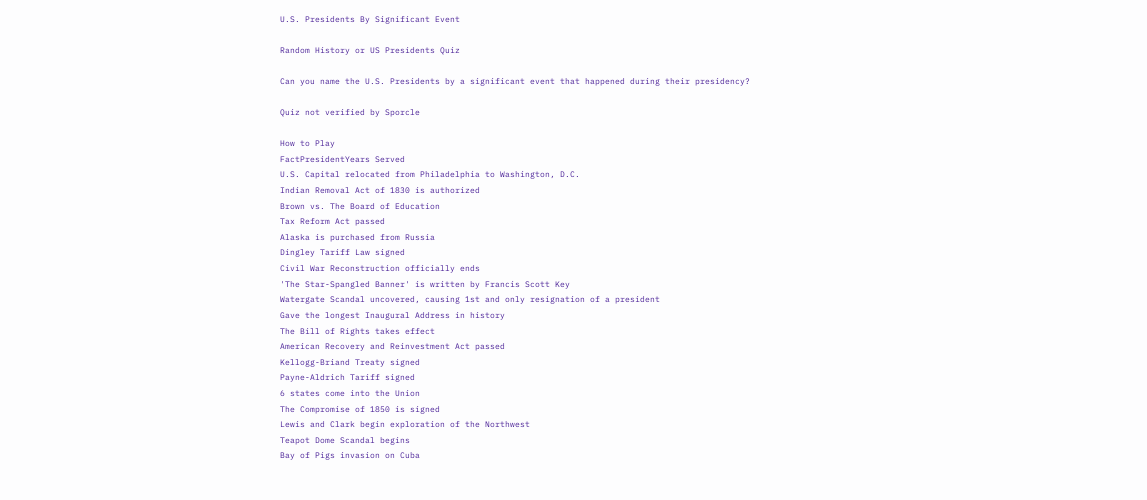U.S. Presidents By Significant Event

Random History or US Presidents Quiz

Can you name the U.S. Presidents by a significant event that happened during their presidency?

Quiz not verified by Sporcle

How to Play
FactPresidentYears Served
U.S. Capital relocated from Philadelphia to Washington, D.C.
Indian Removal Act of 1830 is authorized
Brown vs. The Board of Education
Tax Reform Act passed
Alaska is purchased from Russia
Dingley Tariff Law signed
Civil War Reconstruction officially ends
'The Star-Spangled Banner' is written by Francis Scott Key
Watergate Scandal uncovered, causing 1st and only resignation of a president
Gave the longest Inaugural Address in history
The Bill of Rights takes effect
American Recovery and Reinvestment Act passed
Kellogg-Briand Treaty signed
Payne-Aldrich Tariff signed
6 states come into the Union
The Compromise of 1850 is signed
Lewis and Clark begin exploration of the Northwest
Teapot Dome Scandal begins
Bay of Pigs invasion on Cuba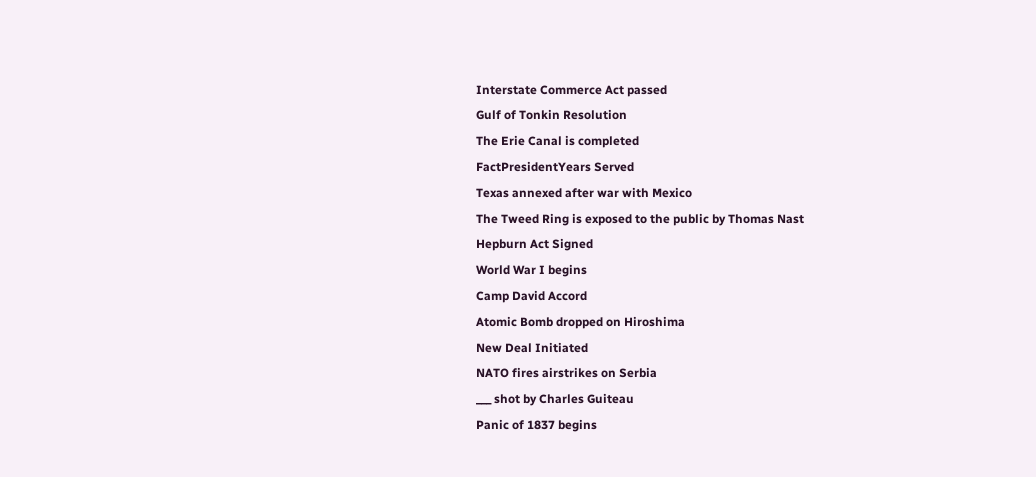Interstate Commerce Act passed
Gulf of Tonkin Resolution
The Erie Canal is completed
FactPresidentYears Served
Texas annexed after war with Mexico
The Tweed Ring is exposed to the public by Thomas Nast
Hepburn Act Signed
World War I begins
Camp David Accord
Atomic Bomb dropped on Hiroshima
New Deal Initiated
NATO fires airstrikes on Serbia
___ shot by Charles Guiteau
Panic of 1837 begins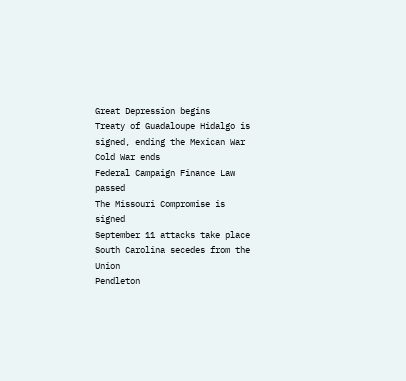Great Depression begins
Treaty of Guadaloupe Hidalgo is signed, ending the Mexican War
Cold War ends
Federal Campaign Finance Law passed
The Missouri Compromise is signed
September 11 attacks take place
South Carolina secedes from the Union
Pendleton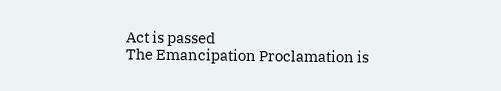Act is passed
The Emancipation Proclamation is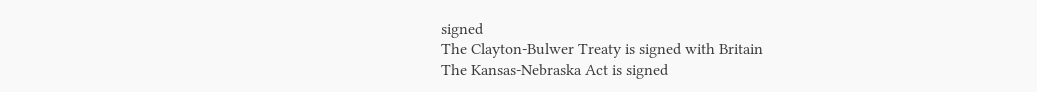signed
The Clayton-Bulwer Treaty is signed with Britain
The Kansas-Nebraska Act is signed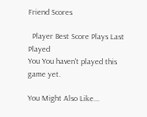Friend Scores

  Player Best Score Plays Last Played
You You haven't played this game yet.

You Might Also Like...